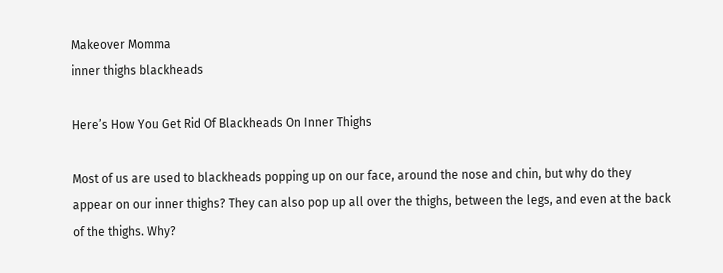Makeover Momma
inner thighs blackheads

Here’s How You Get Rid Of Blackheads On Inner Thighs

Most of us are used to blackheads popping up on our face, around the nose and chin, but why do they appear on our inner thighs? They can also pop up all over the thighs, between the legs, and even at the back of the thighs. Why?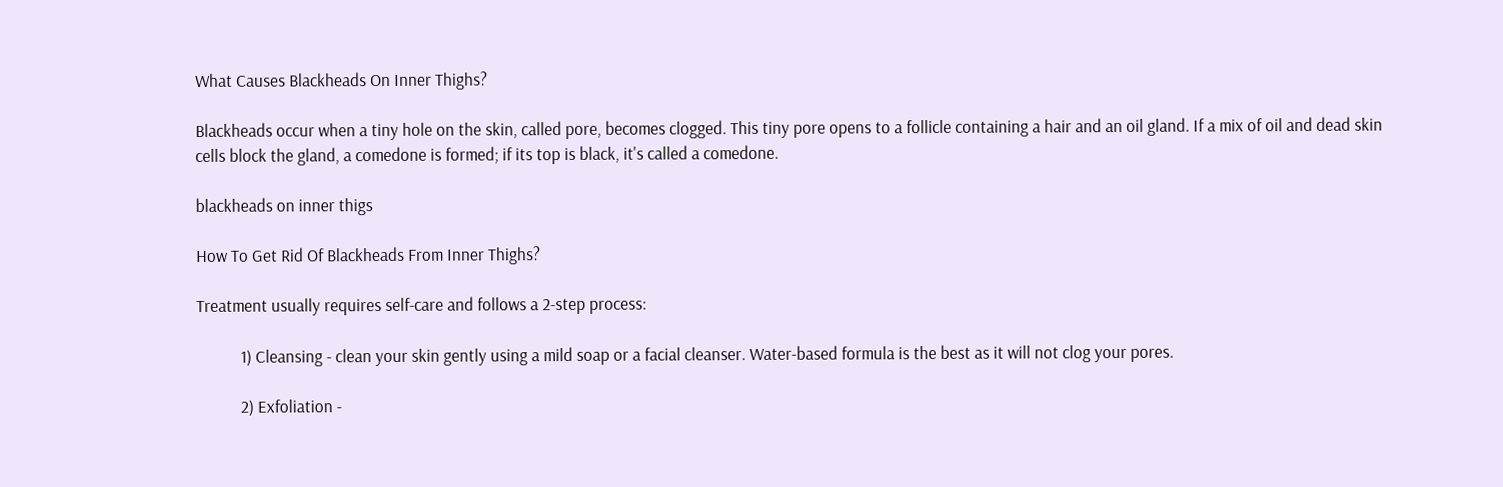What Causes Blackheads On Inner Thighs?

Blackheads occur when a tiny hole on the skin, called pore, becomes clogged. This tiny pore opens to a follicle containing a hair and an oil gland. If a mix of oil and dead skin cells block the gland, a comedone is formed; if its top is black, it's called a comedone.

blackheads on inner thigs

How To Get Rid Of Blackheads From Inner Thighs?

Treatment usually requires self-care and follows a 2-step process:

           1) Cleansing - clean your skin gently using a mild soap or a facial cleanser. Water-based formula is the best as it will not clog your pores.

           2) Exfoliation -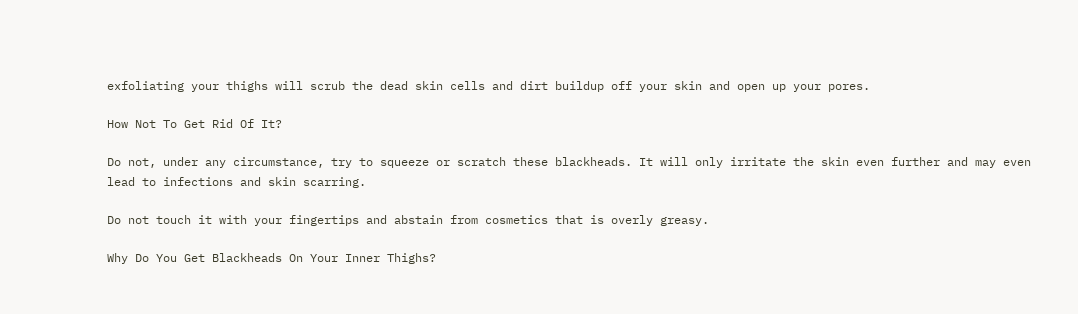exfoliating your thighs will scrub the dead skin cells and dirt buildup off your skin and open up your pores.

How Not To Get Rid Of It?

Do not, under any circumstance, try to squeeze or scratch these blackheads. It will only irritate the skin even further and may even lead to infections and skin scarring.

Do not touch it with your fingertips and abstain from cosmetics that is overly greasy.

Why Do You Get Blackheads On Your Inner Thighs?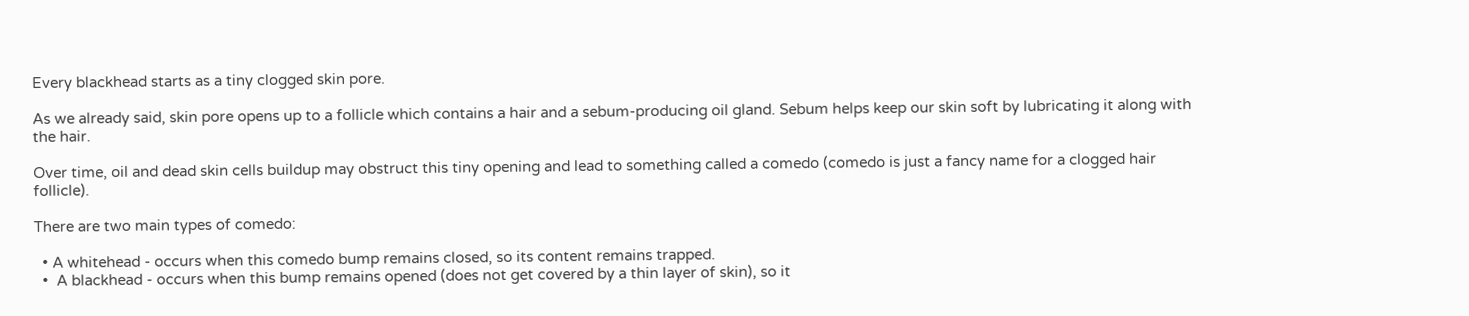Every blackhead starts as a tiny clogged skin pore.

As we already said, skin pore opens up to a follicle which contains a hair and a sebum-producing oil gland. Sebum helps keep our skin soft by lubricating it along with the hair.

Over time, oil and dead skin cells buildup may obstruct this tiny opening and lead to something called a comedo (comedo is just a fancy name for a clogged hair follicle).

There are two main types of comedo:

  • A whitehead - occurs when this comedo bump remains closed, so its content remains trapped.
  •  A blackhead - occurs when this bump remains opened (does not get covered by a thin layer of skin), so it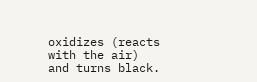oxidizes (reacts with the air) and turns black.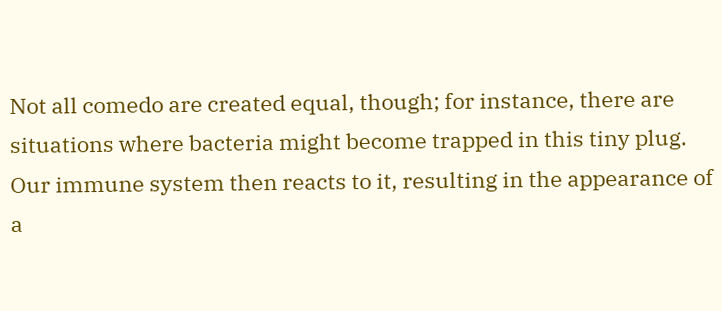Not all comedo are created equal, though; for instance, there are situations where bacteria might become trapped in this tiny plug. Our immune system then reacts to it, resulting in the appearance of a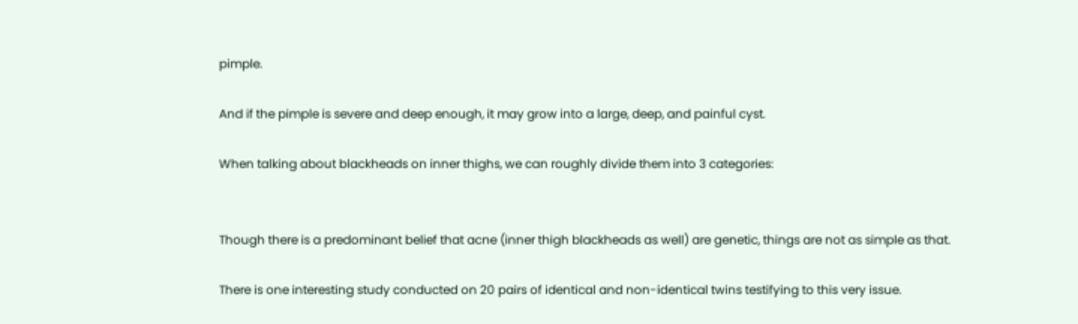pimple.

And if the pimple is severe and deep enough, it may grow into a large, deep, and painful cyst.

When talking about blackheads on inner thighs, we can roughly divide them into 3 categories:


Though there is a predominant belief that acne (inner thigh blackheads as well) are genetic, things are not as simple as that.

There is one interesting study conducted on 20 pairs of identical and non-identical twins testifying to this very issue.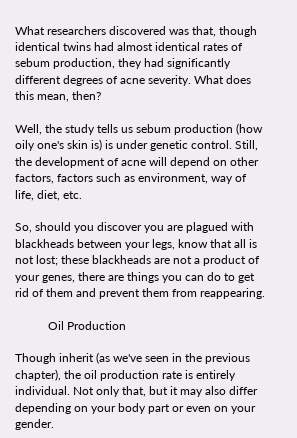What researchers discovered was that, though identical twins had almost identical rates of sebum production, they had significantly different degrees of acne severity. What does this mean, then?

Well, the study tells us sebum production (how oily one's skin is) is under genetic control. Still, the development of acne will depend on other factors, factors such as environment, way of life, diet, etc.

So, should you discover you are plagued with blackheads between your legs, know that all is not lost; these blackheads are not a product of your genes, there are things you can do to get rid of them and prevent them from reappearing.

           Oil Production

Though inherit (as we've seen in the previous chapter), the oil production rate is entirely individual. Not only that, but it may also differ depending on your body part or even on your gender.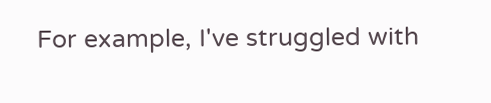For example, I've struggled with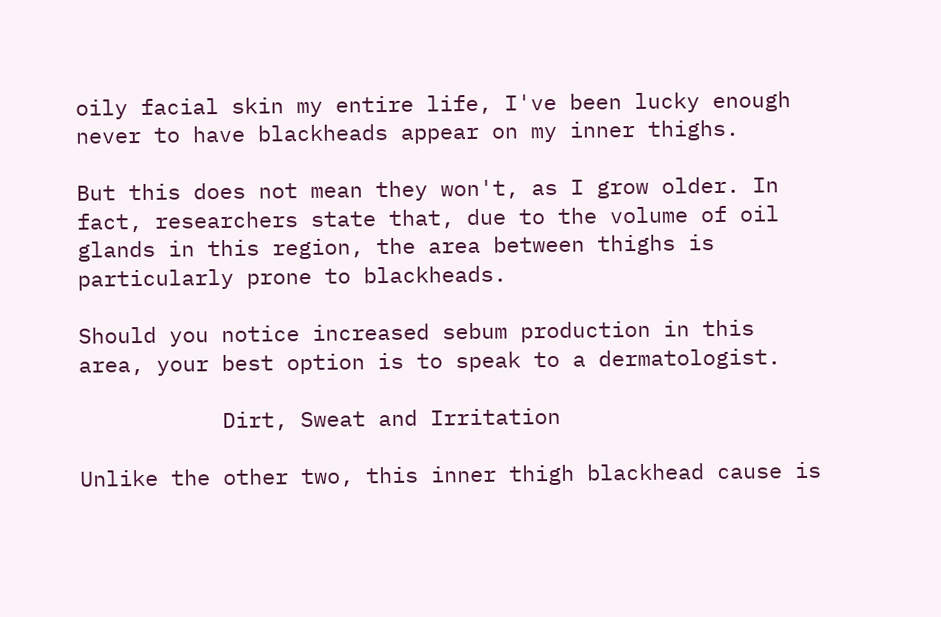oily facial skin my entire life, I've been lucky enough never to have blackheads appear on my inner thighs.

But this does not mean they won't, as I grow older. In fact, researchers state that, due to the volume of oil glands in this region, the area between thighs is particularly prone to blackheads.

Should you notice increased sebum production in this area, your best option is to speak to a dermatologist.

           Dirt, Sweat and Irritation

Unlike the other two, this inner thigh blackhead cause is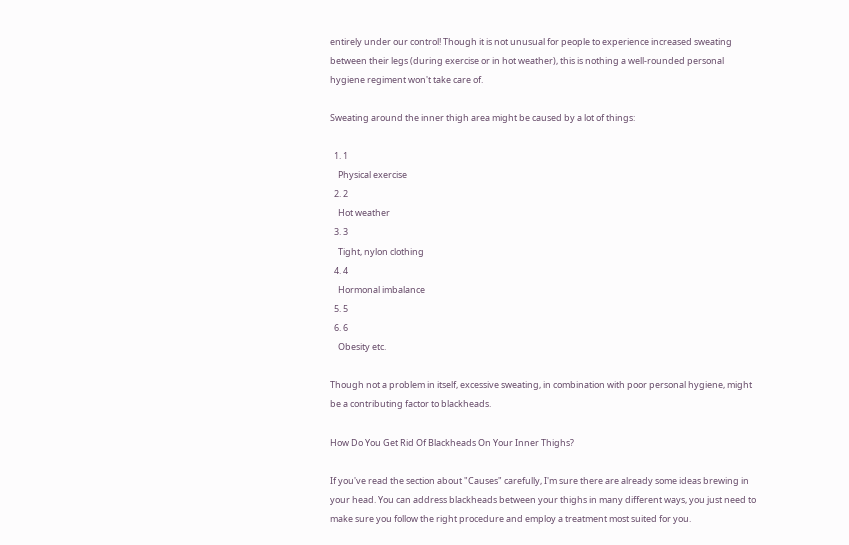entirely under our control! Though it is not unusual for people to experience increased sweating between their legs (during exercise or in hot weather), this is nothing a well-rounded personal hygiene regiment won't take care of.

Sweating around the inner thigh area might be caused by a lot of things:

  1. 1
    Physical exercise
  2. 2
    Hot weather
  3. 3
    Tight, nylon clothing
  4. 4
    Hormonal imbalance
  5. 5
  6. 6
    Obesity etc.

Though not a problem in itself, excessive sweating, in combination with poor personal hygiene, might be a contributing factor to blackheads.

How Do You Get Rid Of Blackheads On Your Inner Thighs?

If you've read the section about "Causes" carefully, I'm sure there are already some ideas brewing in your head. You can address blackheads between your thighs in many different ways, you just need to make sure you follow the right procedure and employ a treatment most suited for you.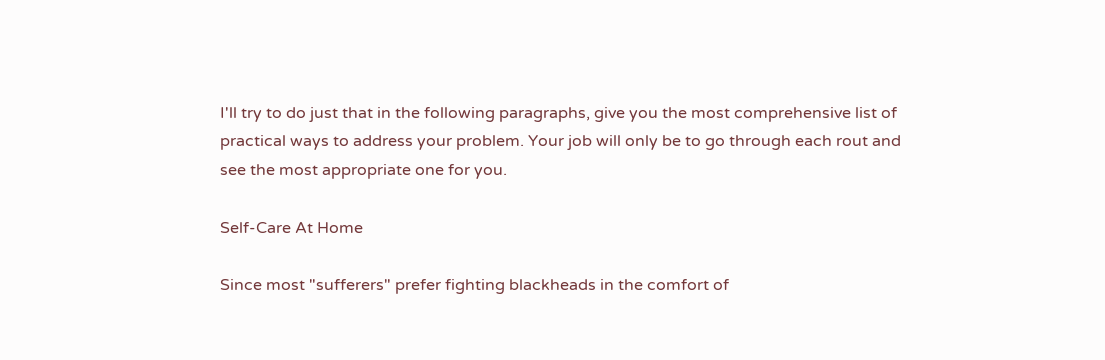I'll try to do just that in the following paragraphs, give you the most comprehensive list of practical ways to address your problem. Your job will only be to go through each rout and see the most appropriate one for you.

Self-Care At Home

Since most "sufferers" prefer fighting blackheads in the comfort of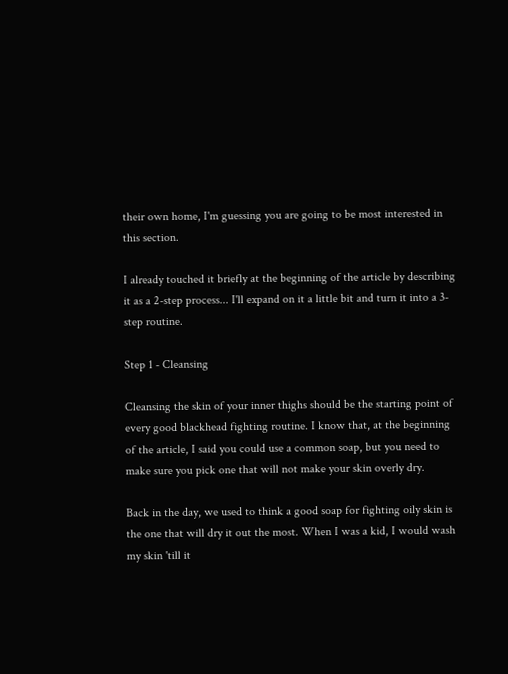their own home, I'm guessing you are going to be most interested in this section.

I already touched it briefly at the beginning of the article by describing it as a 2-step process... I'll expand on it a little bit and turn it into a 3-step routine.

Step 1 - Cleansing

Cleansing the skin of your inner thighs should be the starting point of every good blackhead fighting routine. I know that, at the beginning of the article, I said you could use a common soap, but you need to make sure you pick one that will not make your skin overly dry.

Back in the day, we used to think a good soap for fighting oily skin is the one that will dry it out the most. When I was a kid, I would wash my skin 'till it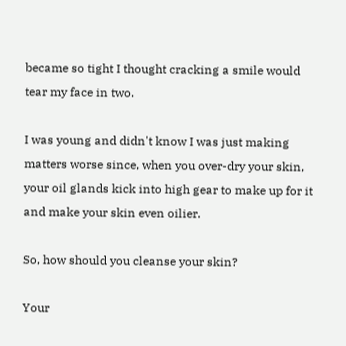became so tight I thought cracking a smile would tear my face in two.

I was young and didn't know I was just making matters worse since, when you over-dry your skin, your oil glands kick into high gear to make up for it and make your skin even oilier.

So, how should you cleanse your skin?

Your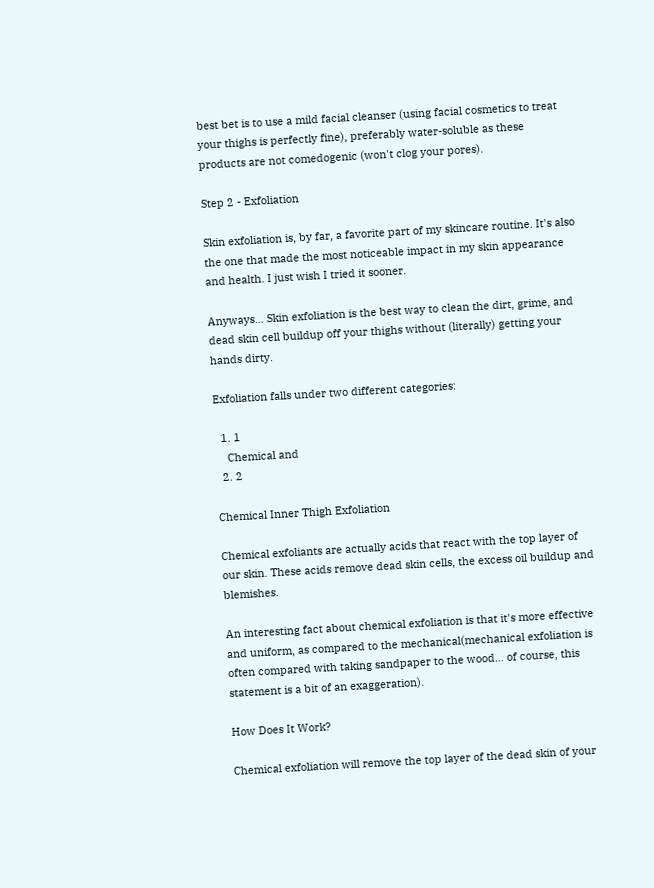best bet is to use a mild facial cleanser (using facial cosmetics to treat your thighs is perfectly fine), preferably water-soluble as these products are not comedogenic (won't clog your pores).

Step 2 - Exfoliation

Skin exfoliation is, by far, a favorite part of my skincare routine. It's also the one that made the most noticeable impact in my skin appearance and health. I just wish I tried it sooner.

Anyways... Skin exfoliation is the best way to clean the dirt, grime, and dead skin cell buildup off your thighs without (literally) getting your hands dirty.

Exfoliation falls under two different categories:

  1. 1
    Chemical and
  2. 2

Chemical Inner Thigh Exfoliation

Chemical exfoliants are actually acids that react with the top layer of our skin. These acids remove dead skin cells, the excess oil buildup and blemishes.

An interesting fact about chemical exfoliation is that it's more effective and uniform, as compared to the mechanical(mechanical exfoliation is often compared with taking sandpaper to the wood... of course, this statement is a bit of an exaggeration).

How Does It Work?

Chemical exfoliation will remove the top layer of the dead skin of your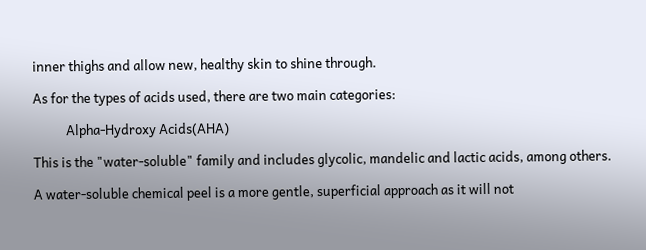inner thighs and allow new, healthy skin to shine through.

As for the types of acids used, there are two main categories:

           Alpha-Hydroxy Acids(AHA)

This is the "water-soluble" family and includes glycolic, mandelic and lactic acids, among others.

A water-soluble chemical peel is a more gentle, superficial approach as it will not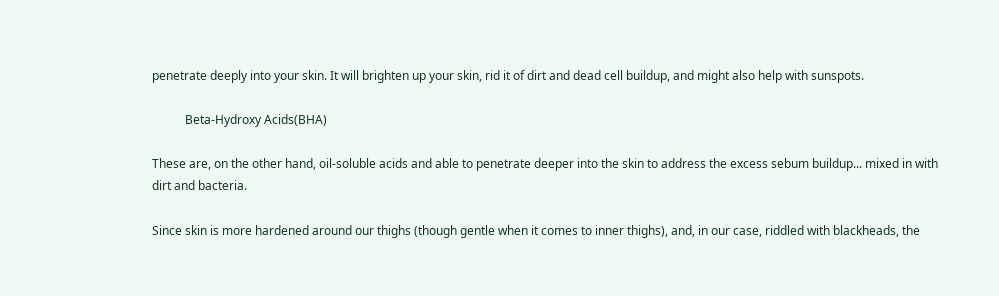penetrate deeply into your skin. It will brighten up your skin, rid it of dirt and dead cell buildup, and might also help with sunspots.

           Beta-Hydroxy Acids(BHA)

These are, on the other hand, oil-soluble acids and able to penetrate deeper into the skin to address the excess sebum buildup... mixed in with dirt and bacteria.

Since skin is more hardened around our thighs (though gentle when it comes to inner thighs), and, in our case, riddled with blackheads, the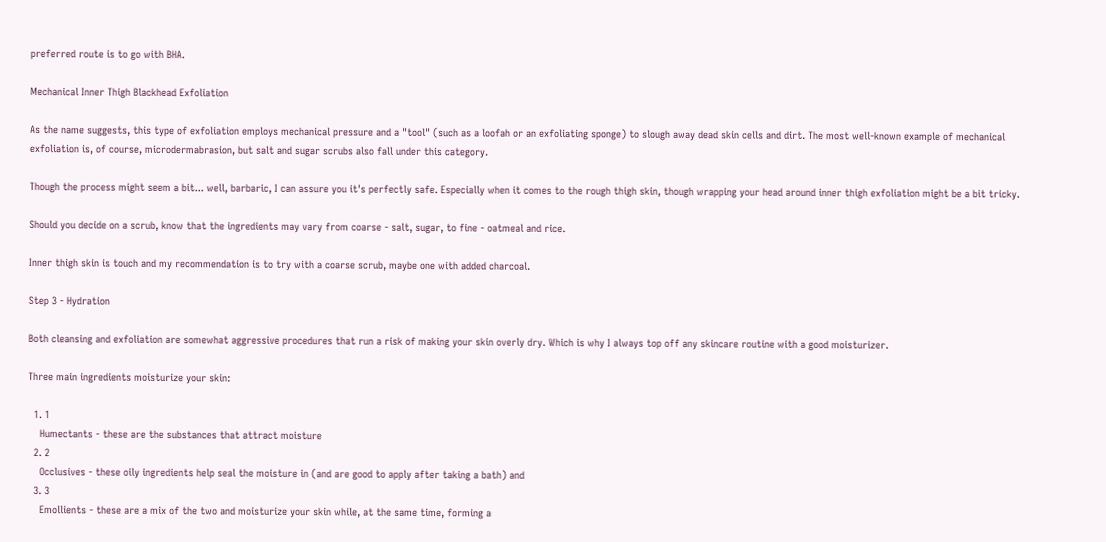preferred route is to go with BHA.

Mechanical Inner Thigh Blackhead Exfoliation

As the name suggests, this type of exfoliation employs mechanical pressure and a "tool" (such as a loofah or an exfoliating sponge) to slough away dead skin cells and dirt. The most well-known example of mechanical exfoliation is, of course, microdermabrasion, but salt and sugar scrubs also fall under this category.

Though the process might seem a bit... well, barbaric, I can assure you it's perfectly safe. Especially when it comes to the rough thigh skin, though wrapping your head around inner thigh exfoliation might be a bit tricky.

Should you decide on a scrub, know that the ingredients may vary from coarse - salt, sugar, to fine - oatmeal and rice.

Inner thigh skin is touch and my recommendation is to try with a coarse scrub, maybe one with added charcoal.

Step 3 - Hydration

Both cleansing and exfoliation are somewhat aggressive procedures that run a risk of making your skin overly dry. Which is why I always top off any skincare routine with a good moisturizer.

Three main ingredients moisturize your skin:

  1. 1
    Humectants - these are the substances that attract moisture
  2. 2
    Occlusives - these oily ingredients help seal the moisture in (and are good to apply after taking a bath) and
  3. 3
    Emollients - these are a mix of the two and moisturize your skin while, at the same time, forming a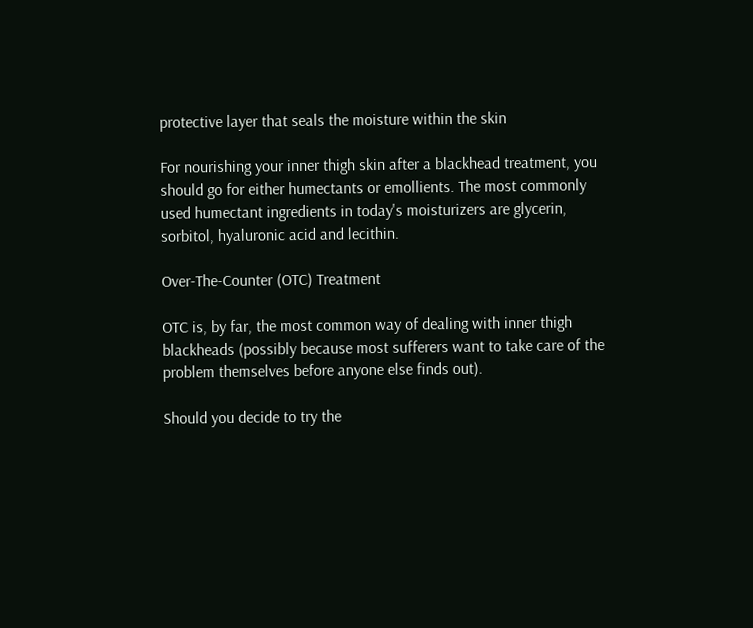protective layer that seals the moisture within the skin

For nourishing your inner thigh skin after a blackhead treatment, you should go for either humectants or emollients. The most commonly used humectant ingredients in today's moisturizers are glycerin, sorbitol, hyaluronic acid and lecithin.

Over-The-Counter (OTC) Treatment

OTC is, by far, the most common way of dealing with inner thigh blackheads (possibly because most sufferers want to take care of the problem themselves before anyone else finds out).

Should you decide to try the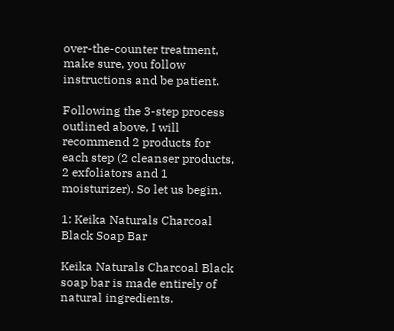over-the-counter treatment, make sure, you follow instructions and be patient.

Following the 3-step process outlined above, I will recommend 2 products for each step (2 cleanser products, 2 exfoliators and 1 moisturizer). So let us begin.

1: Keika Naturals Charcoal Black Soap Bar

Keika Naturals Charcoal Black soap bar is made entirely of natural ingredients.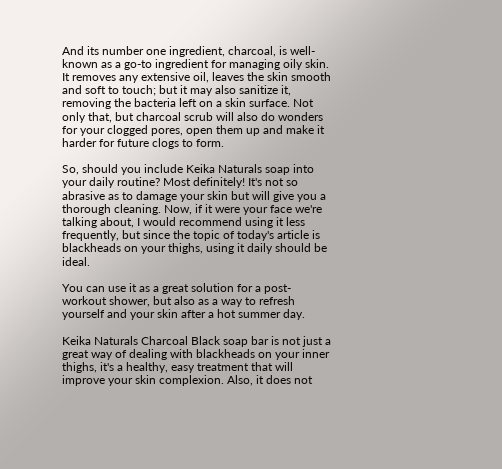And its number one ingredient, charcoal, is well-known as a go-to ingredient for managing oily skin. It removes any extensive oil, leaves the skin smooth and soft to touch; but it may also sanitize it, removing the bacteria left on a skin surface. Not only that, but charcoal scrub will also do wonders for your clogged pores, open them up and make it harder for future clogs to form.

So, should you include Keika Naturals soap into your daily routine? Most definitely! It's not so abrasive as to damage your skin but will give you a thorough cleaning. Now, if it were your face we're talking about, I would recommend using it less frequently, but since the topic of today's article is blackheads on your thighs, using it daily should be ideal.

You can use it as a great solution for a post-workout shower, but also as a way to refresh yourself and your skin after a hot summer day.

Keika Naturals Charcoal Black soap bar is not just a great way of dealing with blackheads on your inner thighs, it's a healthy, easy treatment that will improve your skin complexion. Also, it does not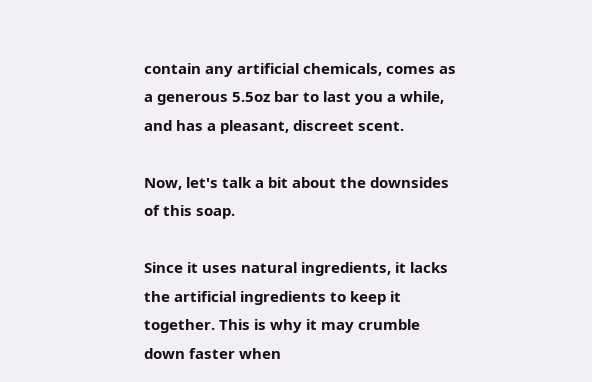contain any artificial chemicals, comes as a generous 5.5oz bar to last you a while, and has a pleasant, discreet scent.

Now, let's talk a bit about the downsides of this soap.

Since it uses natural ingredients, it lacks the artificial ingredients to keep it together. This is why it may crumble down faster when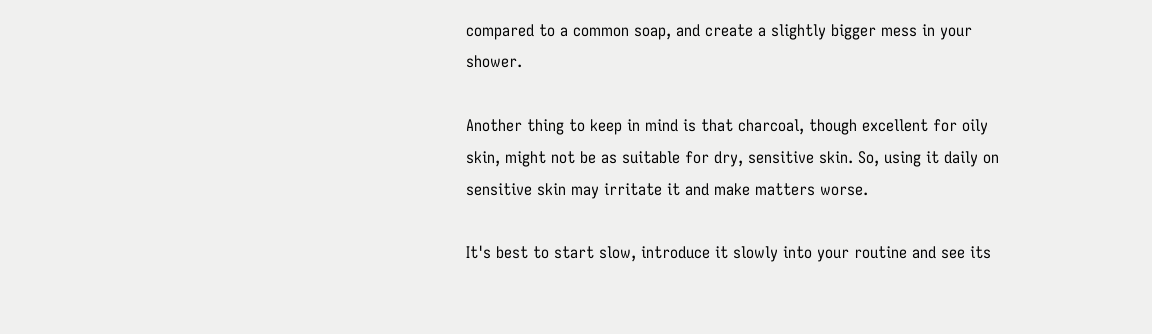compared to a common soap, and create a slightly bigger mess in your shower.

Another thing to keep in mind is that charcoal, though excellent for oily skin, might not be as suitable for dry, sensitive skin. So, using it daily on sensitive skin may irritate it and make matters worse.

It's best to start slow, introduce it slowly into your routine and see its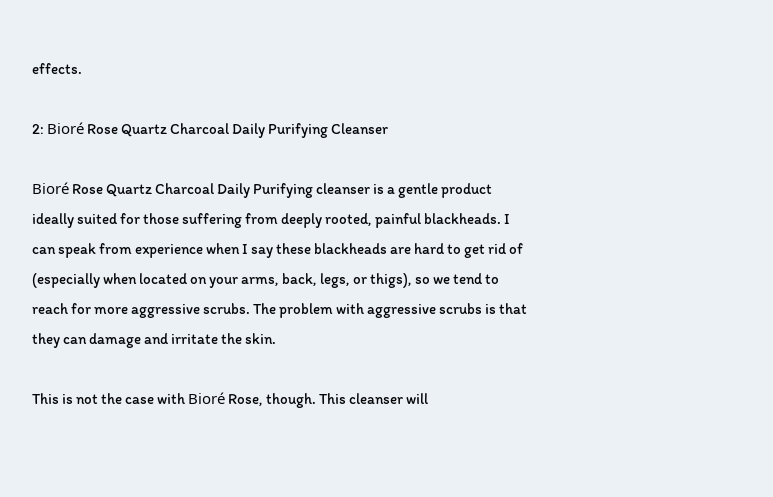effects.

2: Bioré Rose Quartz Charcoal Daily Purifying Cleanser

Bioré Rose Quartz Charcoal Daily Purifying cleanser is a gentle product ideally suited for those suffering from deeply rooted, painful blackheads. I can speak from experience when I say these blackheads are hard to get rid of (especially when located on your arms, back, legs, or thigs), so we tend to reach for more aggressive scrubs. The problem with aggressive scrubs is that they can damage and irritate the skin.

This is not the case with Bioré Rose, though. This cleanser will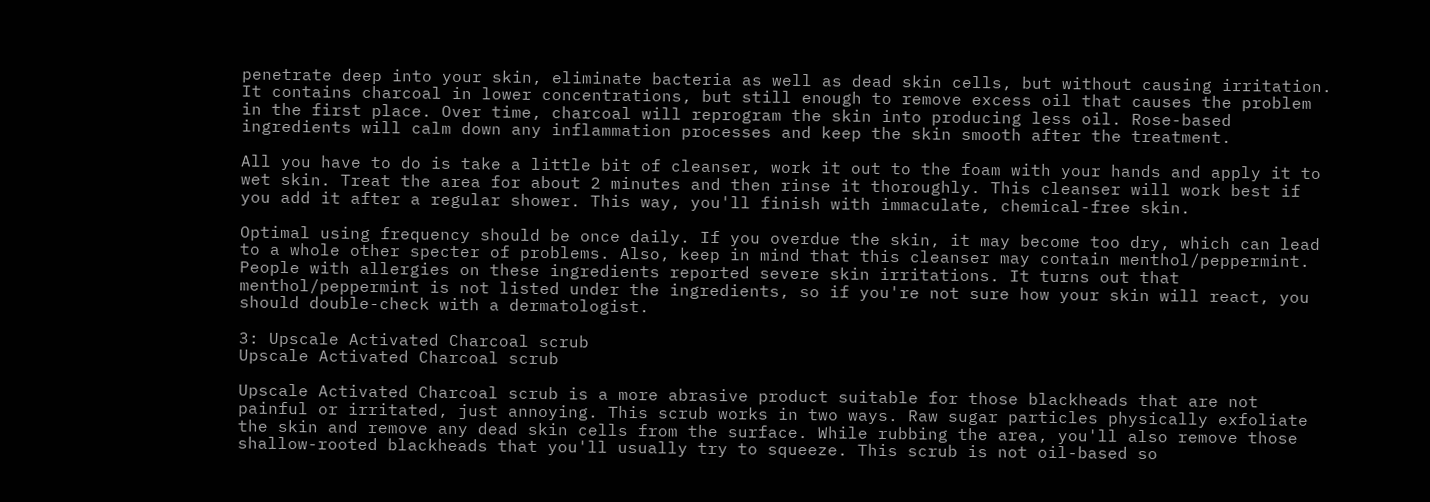penetrate deep into your skin, eliminate bacteria as well as dead skin cells, but without causing irritation. It contains charcoal in lower concentrations, but still enough to remove excess oil that causes the problem in the first place. Over time, charcoal will reprogram the skin into producing less oil. Rose-based ingredients will calm down any inflammation processes and keep the skin smooth after the treatment.

All you have to do is take a little bit of cleanser, work it out to the foam with your hands and apply it to wet skin. Treat the area for about 2 minutes and then rinse it thoroughly. This cleanser will work best if you add it after a regular shower. This way, you'll finish with immaculate, chemical-free skin.

Optimal using frequency should be once daily. If you overdue the skin, it may become too dry, which can lead to a whole other specter of problems. Also, keep in mind that this cleanser may contain menthol/peppermint. People with allergies on these ingredients reported severe skin irritations. It turns out that menthol/peppermint is not listed under the ingredients, so if you're not sure how your skin will react, you should double-check with a dermatologist.

3: Upscale Activated Charcoal scrub
Upscale Activated Charcoal scrub

Upscale Activated Charcoal scrub is a more abrasive product suitable for those blackheads that are not painful or irritated, just annoying. This scrub works in two ways. Raw sugar particles physically exfoliate the skin and remove any dead skin cells from the surface. While rubbing the area, you'll also remove those shallow-rooted blackheads that you'll usually try to squeeze. This scrub is not oil-based so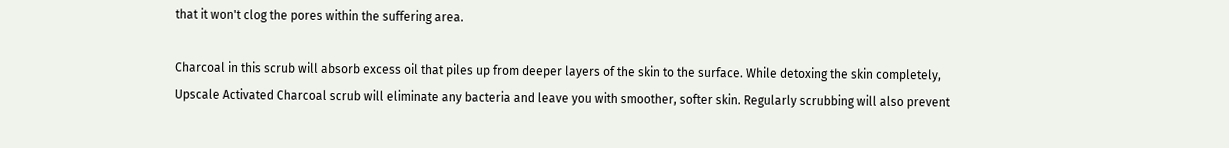that it won't clog the pores within the suffering area.

Charcoal in this scrub will absorb excess oil that piles up from deeper layers of the skin to the surface. While detoxing the skin completely, Upscale Activated Charcoal scrub will eliminate any bacteria and leave you with smoother, softer skin. Regularly scrubbing will also prevent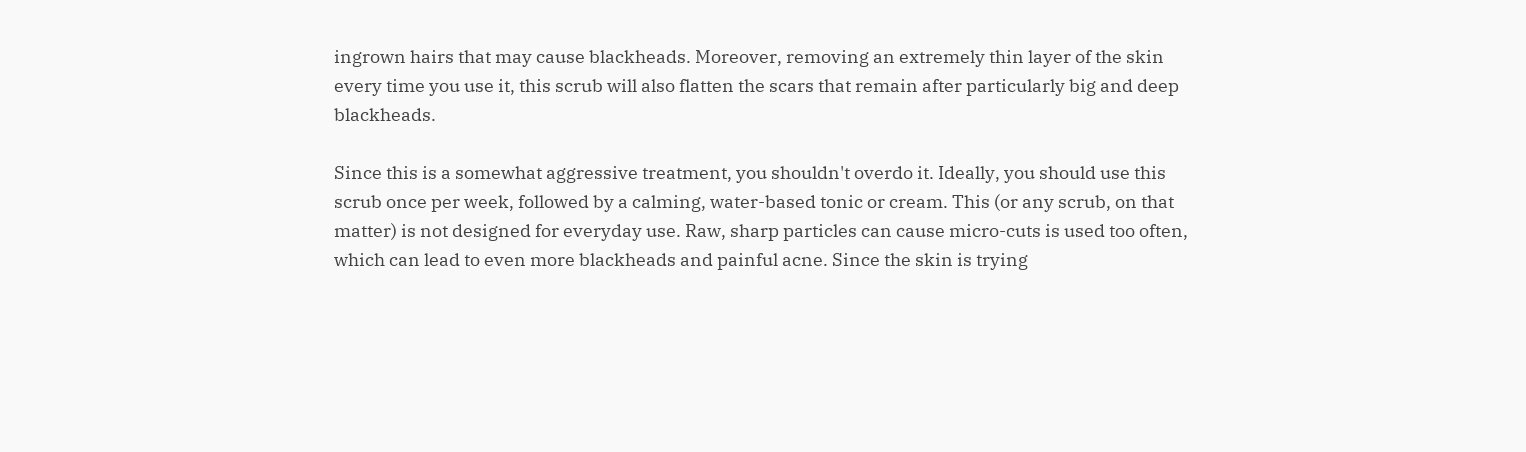ingrown hairs that may cause blackheads. Moreover, removing an extremely thin layer of the skin every time you use it, this scrub will also flatten the scars that remain after particularly big and deep blackheads.

Since this is a somewhat aggressive treatment, you shouldn't overdo it. Ideally, you should use this scrub once per week, followed by a calming, water-based tonic or cream. This (or any scrub, on that matter) is not designed for everyday use. Raw, sharp particles can cause micro-cuts is used too often, which can lead to even more blackheads and painful acne. Since the skin is trying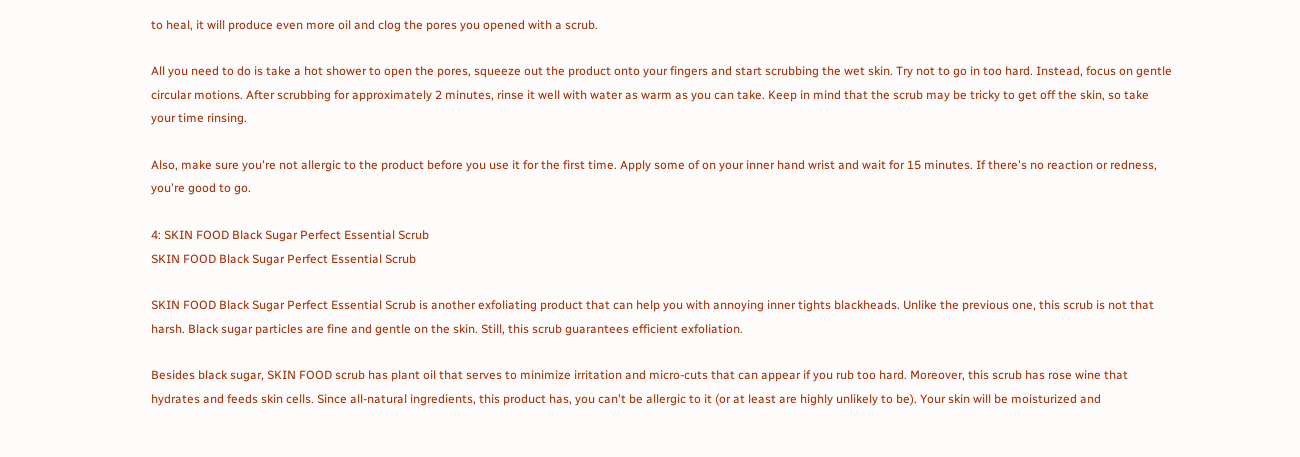to heal, it will produce even more oil and clog the pores you opened with a scrub.

All you need to do is take a hot shower to open the pores, squeeze out the product onto your fingers and start scrubbing the wet skin. Try not to go in too hard. Instead, focus on gentle circular motions. After scrubbing for approximately 2 minutes, rinse it well with water as warm as you can take. Keep in mind that the scrub may be tricky to get off the skin, so take your time rinsing.

Also, make sure you're not allergic to the product before you use it for the first time. Apply some of on your inner hand wrist and wait for 15 minutes. If there's no reaction or redness, you're good to go.

4: SKIN FOOD Black Sugar Perfect Essential Scrub
SKIN FOOD Black Sugar Perfect Essential Scrub

SKIN FOOD Black Sugar Perfect Essential Scrub is another exfoliating product that can help you with annoying inner tights blackheads. Unlike the previous one, this scrub is not that harsh. Black sugar particles are fine and gentle on the skin. Still, this scrub guarantees efficient exfoliation.

Besides black sugar, SKIN FOOD scrub has plant oil that serves to minimize irritation and micro-cuts that can appear if you rub too hard. Moreover, this scrub has rose wine that hydrates and feeds skin cells. Since all-natural ingredients, this product has, you can't be allergic to it (or at least are highly unlikely to be). Your skin will be moisturized and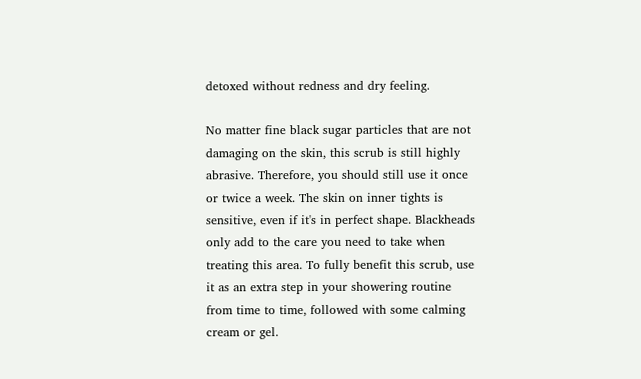detoxed without redness and dry feeling.

No matter fine black sugar particles that are not damaging on the skin, this scrub is still highly abrasive. Therefore, you should still use it once or twice a week. The skin on inner tights is sensitive, even if it's in perfect shape. Blackheads only add to the care you need to take when treating this area. To fully benefit this scrub, use it as an extra step in your showering routine from time to time, followed with some calming cream or gel.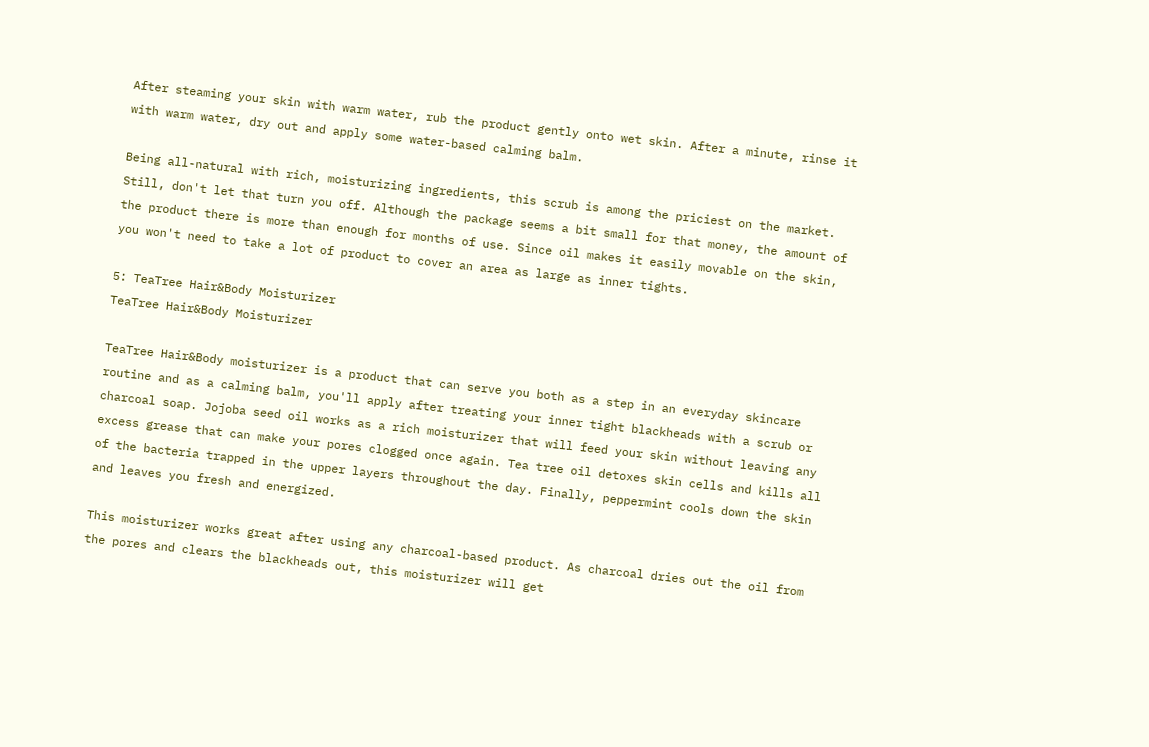After steaming your skin with warm water, rub the product gently onto wet skin. After a minute, rinse it with warm water, dry out and apply some water-based calming balm.

Being all-natural with rich, moisturizing ingredients, this scrub is among the priciest on the market. Still, don't let that turn you off. Although the package seems a bit small for that money, the amount of the product there is more than enough for months of use. Since oil makes it easily movable on the skin, you won't need to take a lot of product to cover an area as large as inner tights.

5: TeaTree Hair&Body Moisturizer
TeaTree Hair&Body Moisturizer

TeaTree Hair&Body moisturizer is a product that can serve you both as a step in an everyday skincare routine and as a calming balm, you'll apply after treating your inner tight blackheads with a scrub or charcoal soap. Jojoba seed oil works as a rich moisturizer that will feed your skin without leaving any excess grease that can make your pores clogged once again. Tea tree oil detoxes skin cells and kills all of the bacteria trapped in the upper layers throughout the day. Finally, peppermint cools down the skin and leaves you fresh and energized.

This moisturizer works great after using any charcoal-based product. As charcoal dries out the oil from the pores and clears the blackheads out, this moisturizer will get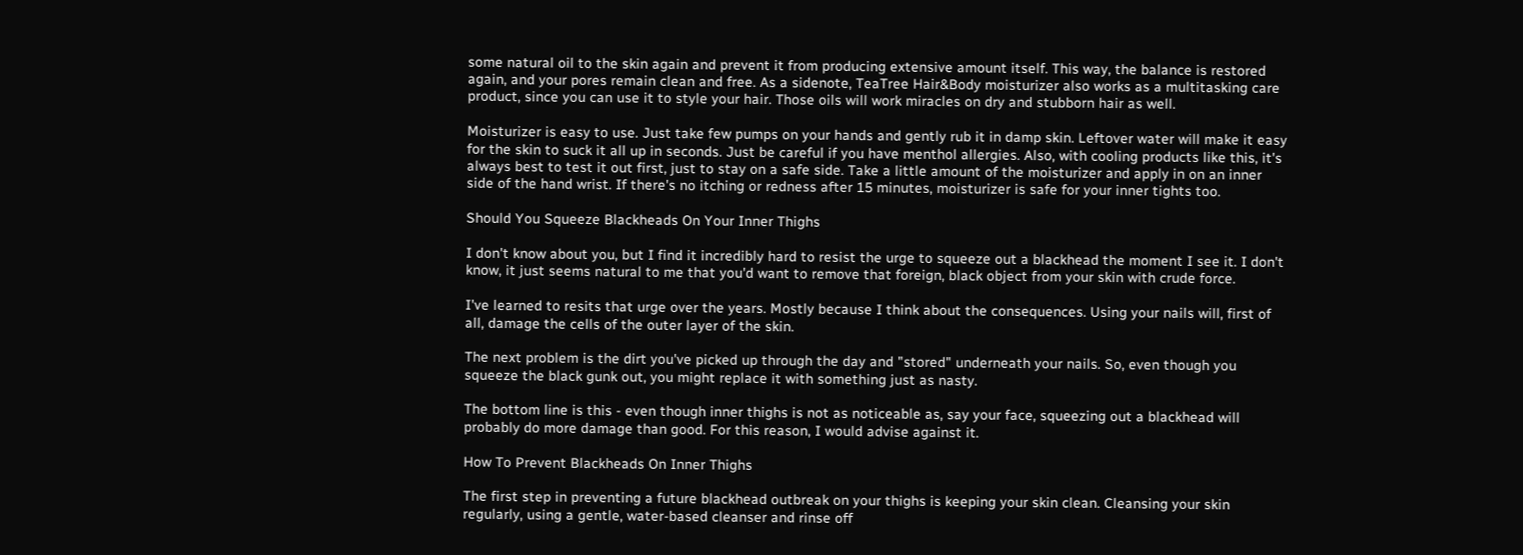some natural oil to the skin again and prevent it from producing extensive amount itself. This way, the balance is restored again, and your pores remain clean and free. As a sidenote, TeaTree Hair&Body moisturizer also works as a multitasking care product, since you can use it to style your hair. Those oils will work miracles on dry and stubborn hair as well.

Moisturizer is easy to use. Just take few pumps on your hands and gently rub it in damp skin. Leftover water will make it easy for the skin to suck it all up in seconds. Just be careful if you have menthol allergies. Also, with cooling products like this, it's always best to test it out first, just to stay on a safe side. Take a little amount of the moisturizer and apply in on an inner side of the hand wrist. If there's no itching or redness after 15 minutes, moisturizer is safe for your inner tights too.

Should You Squeeze Blackheads On Your Inner Thighs

I don't know about you, but I find it incredibly hard to resist the urge to squeeze out a blackhead the moment I see it. I don't know, it just seems natural to me that you'd want to remove that foreign, black object from your skin with crude force.

I've learned to resits that urge over the years. Mostly because I think about the consequences. Using your nails will, first of all, damage the cells of the outer layer of the skin.

The next problem is the dirt you've picked up through the day and "stored" underneath your nails. So, even though you squeeze the black gunk out, you might replace it with something just as nasty.

The bottom line is this - even though inner thighs is not as noticeable as, say your face, squeezing out a blackhead will probably do more damage than good. For this reason, I would advise against it.

How To Prevent Blackheads On Inner Thighs

The first step in preventing a future blackhead outbreak on your thighs is keeping your skin clean. Cleansing your skin regularly, using a gentle, water-based cleanser and rinse off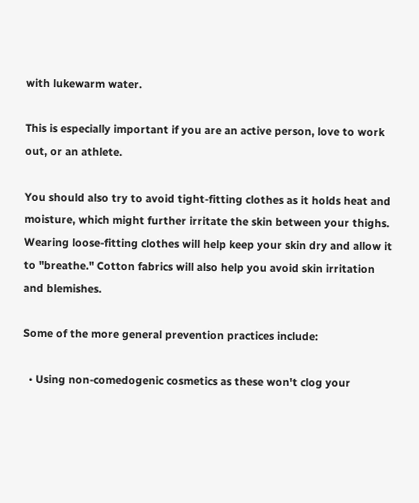with lukewarm water.

This is especially important if you are an active person, love to work out, or an athlete.

You should also try to avoid tight-fitting clothes as it holds heat and moisture, which might further irritate the skin between your thighs. Wearing loose-fitting clothes will help keep your skin dry and allow it to "breathe." Cotton fabrics will also help you avoid skin irritation and blemishes.

Some of the more general prevention practices include:

  • Using non-comedogenic cosmetics as these won't clog your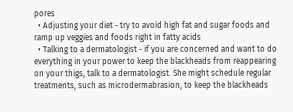pores
  • Adjusting your diet - try to avoid high fat and sugar foods and ramp up veggies and foods right in fatty acids
  • Talking to a dermatologist - if you are concerned and want to do everything in your power to keep the blackheads from reappearing on your thigs, talk to a dermatologist. She might schedule regular treatments, such as microdermabrasion, to keep the blackheads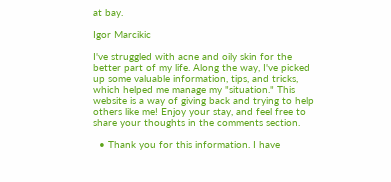at bay.

Igor Marcikic

I've struggled with acne and oily skin for the better part of my life. Along the way, I've picked up some valuable information, tips, and tricks, which helped me manage my "situation." This website is a way of giving back and trying to help others like me! Enjoy your stay, and feel free to share your thoughts in the comments section.

  • Thank you for this information. I have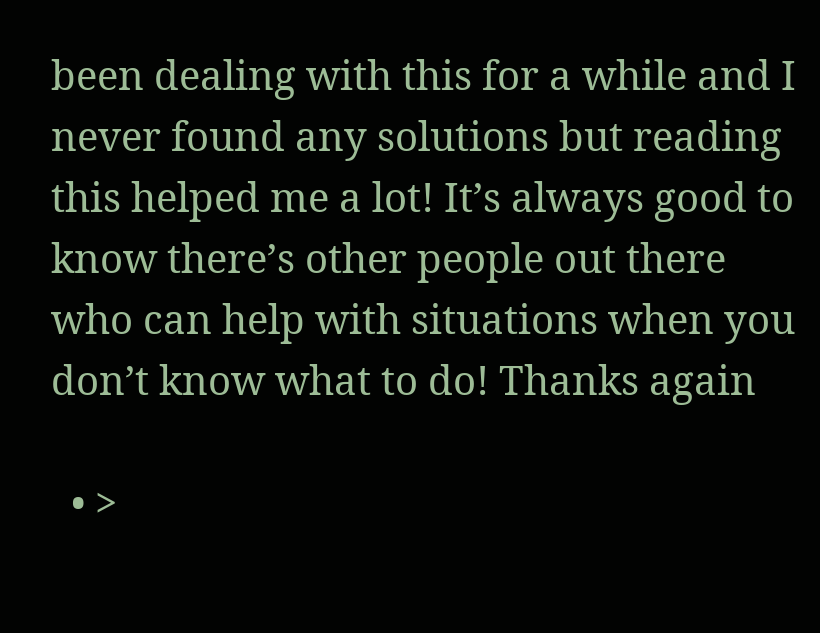been dealing with this for a while and I never found any solutions but reading this helped me a lot! It’s always good to know there’s other people out there who can help with situations when you don’t know what to do! Thanks again

  • >